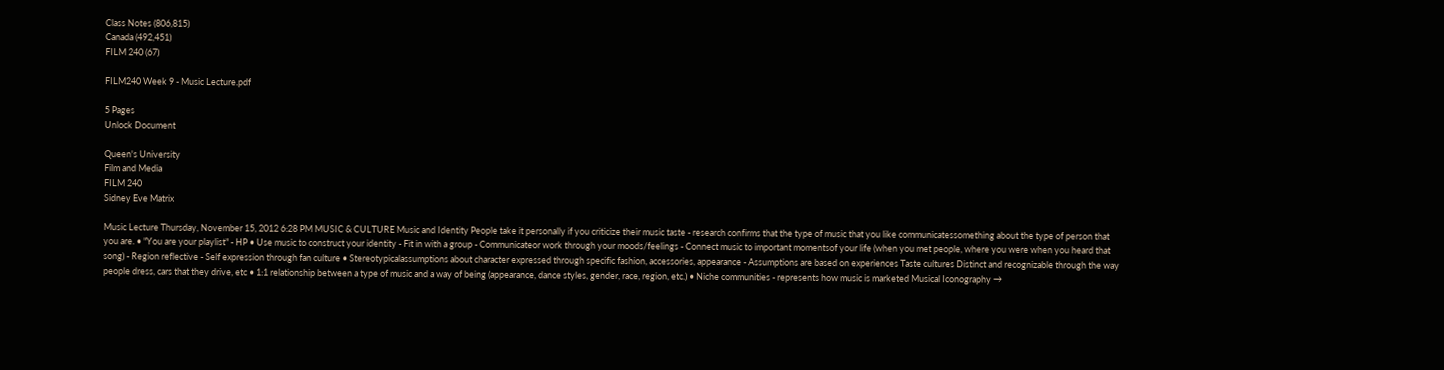Class Notes (806,815)
Canada (492,451)
FILM 240 (67)

FILM240 Week 9 - Music Lecture.pdf

5 Pages
Unlock Document

Queen's University
Film and Media
FILM 240
Sidney Eve Matrix

Music Lecture Thursday, November 15, 2012 6:28 PM MUSIC & CULTURE Music and Identity People take it personally if you criticize their music taste - research confirms that the type of music that you like communicatessomething about the type of person that you are. • "You are your playlist" - HP • Use music to construct your identity - Fit in with a group - Communicateor work through your moods/feelings - Connect music to important momentsof your life (when you met people, where you were when you heard that song) - Region reflective - Self expression through fan culture • Stereotypicalassumptions about character expressed through specific fashion, accessories, appearance - Assumptions are based on experiences Taste cultures Distinct and recognizable through the way people dress, cars that they drive, etc • 1:1 relationship between a type of music and a way of being (appearance, dance styles, gender, race, region, etc.) • Niche communities - represents how music is marketed Musical Iconography →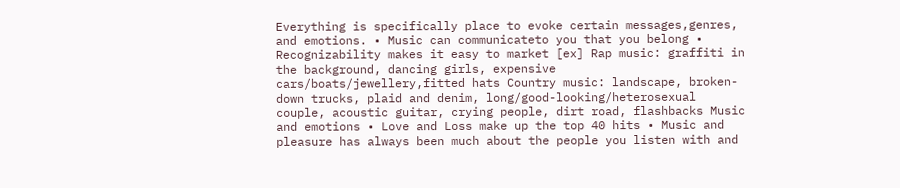Everything is specifically place to evoke certain messages,genres, and emotions. • Music can communicateto you that you belong • Recognizability makes it easy to market [ex] Rap music: graffiti in the background, dancing girls, expensive cars/boats/jewellery,fitted hats Country music: landscape, broken-down trucks, plaid and denim, long/good-looking/heterosexual couple, acoustic guitar, crying people, dirt road, flashbacks Music and emotions • Love and Loss make up the top 40 hits • Music and pleasure has always been much about the people you listen with and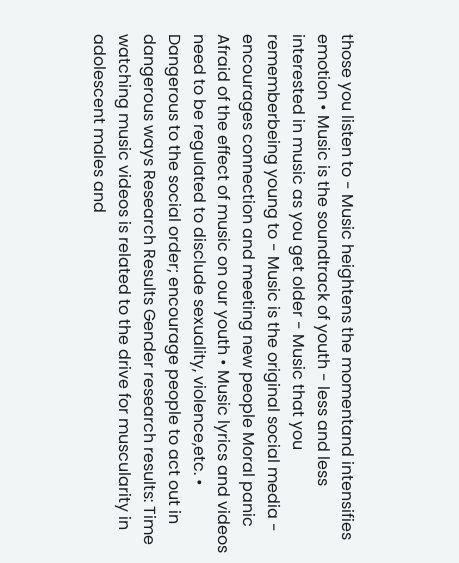those you listen to - Music heightens the momentand intensifies emotion • Music is the soundtrack of youth - less and less interested in music as you get older - Music that you rememberbeing young to - Music is the original social media - encourages connection and meeting new people Moral panic Afraid of the effect of music on our youth • Music lyrics and videos need to be regulated to disclude sexuality, violence,etc. • Dangerous to the social order; encourage people to act out in dangerous ways Research Results Gender research results: Time watching music videos is related to the drive for muscularity in adolescent males and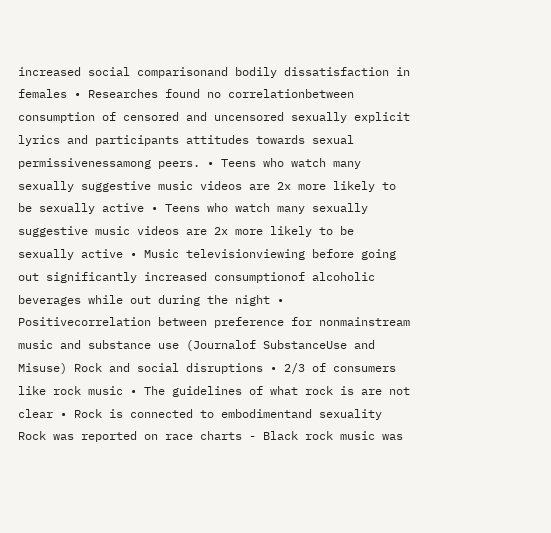increased social comparisonand bodily dissatisfaction in females • Researches found no correlationbetween consumption of censored and uncensored sexually explicit lyrics and participants attitudes towards sexual permissivenessamong peers. • Teens who watch many sexually suggestive music videos are 2x more likely to be sexually active • Teens who watch many sexually suggestive music videos are 2x more likely to be sexually active • Music televisionviewing before going out significantly increased consumptionof alcoholic beverages while out during the night • Positivecorrelation between preference for nonmainstream music and substance use (Journalof SubstanceUse and Misuse) Rock and social disruptions • 2/3 of consumers like rock music • The guidelines of what rock is are not clear • Rock is connected to embodimentand sexuality Rock was reported on race charts - Black rock music was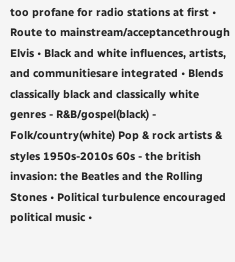too profane for radio stations at first • Route to mainstream/acceptancethrough Elvis • Black and white influences, artists, and communitiesare integrated • Blends classically black and classically white genres - R&B/gospel(black) - Folk/country(white) Pop & rock artists & styles 1950s-2010s 60s - the british invasion: the Beatles and the Rolling Stones • Political turbulence encouraged political music •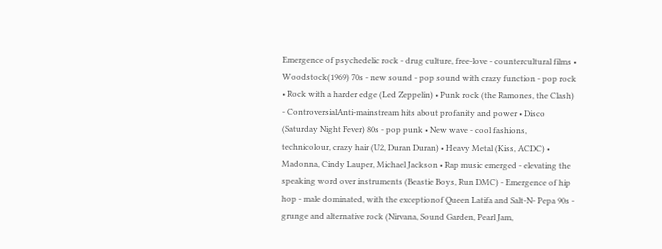Emergence of psychedelic rock - drug culture, free-love - countercultural films • Woodstock(1969) 70s - new sound - pop sound with crazy function - pop rock • Rock with a harder edge (Led Zeppelin) • Punk rock (the Ramones, the Clash) - ControversialAnti-mainstream hits about profanity and power • Disco (Saturday Night Fever) 80s - pop punk • New wave - cool fashions, technicolour, crazy hair (U2, Duran Duran) • Heavy Metal (Kiss, ACDC) • Madonna, Cindy Lauper, Michael Jackson • Rap music emerged - elevating the speaking word over instruments (Beastie Boys, Run DMC) - Emergence of hip hop - male dominated, with the exceptionof Queen Latifa and Salt-N- Pepa 90s - grunge and alternative rock (Nirvana, Sound Garden, Pearl Jam,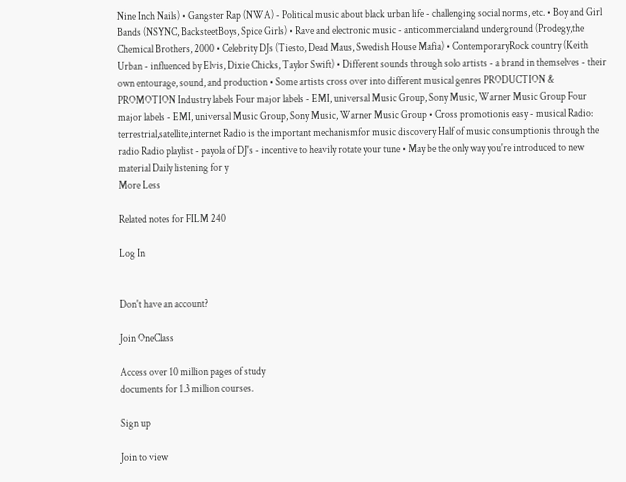Nine Inch Nails) • Gangster Rap (NWA) - Political music about black urban life - challenging social norms, etc. • Boy and Girl Bands (NSYNC, BacksteetBoys, Spice Girls) • Rave and electronic music - anticommercialand underground (Prodegy,the Chemical Brothers, 2000 • Celebrity DJs (Tiesto, Dead Maus, Swedish House Mafia) • ContemporaryRock country (Keith Urban - influenced by Elvis, Dixie Chicks, Taylor Swift) • Different sounds through solo artists - a brand in themselves - their own entourage, sound, and production • Some artists cross over into different musical genres PRODUCTION & PROMOTION Industry labels Four major labels - EMI, universal Music Group, Sony Music, Warner Music Group Four major labels - EMI, universal Music Group, Sony Music, Warner Music Group • Cross promotionis easy - musical Radio: terrestrial,satellite,internet Radio is the important mechanismfor music discovery Half of music consumptionis through the radio Radio playlist - payola of DJ's - incentive to heavily rotate your tune • May be the only way you're introduced to new material Daily listening for y
More Less

Related notes for FILM 240

Log In


Don't have an account?

Join OneClass

Access over 10 million pages of study
documents for 1.3 million courses.

Sign up

Join to view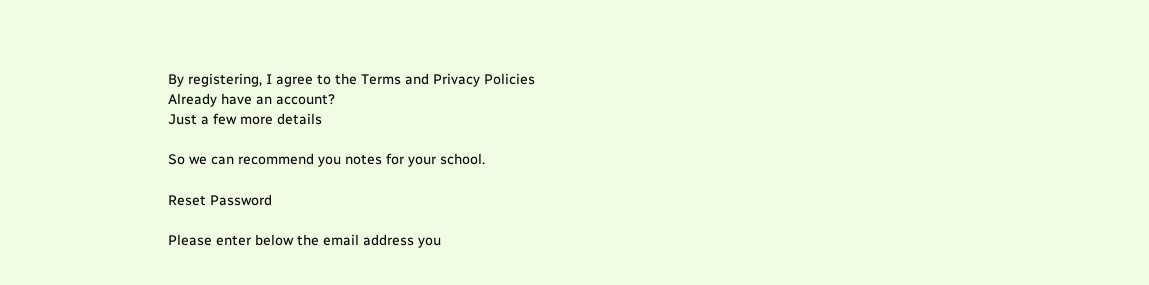By registering, I agree to the Terms and Privacy Policies
Already have an account?
Just a few more details

So we can recommend you notes for your school.

Reset Password

Please enter below the email address you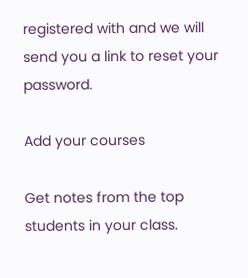registered with and we will send you a link to reset your password.

Add your courses

Get notes from the top students in your class.